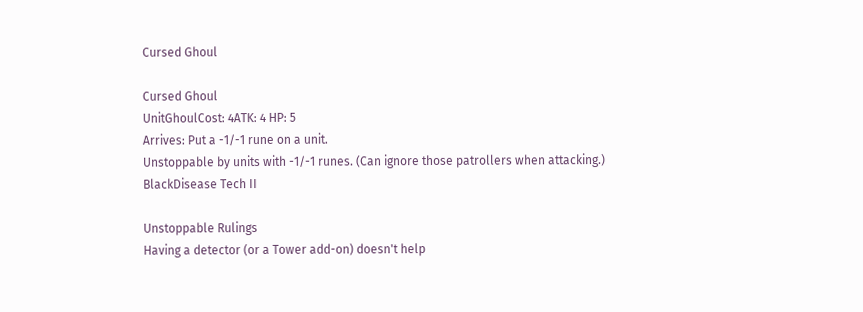Cursed Ghoul

Cursed Ghoul
UnitGhoulCost: 4ATK: 4 HP: 5
Arrives: Put a -1/-1 rune on a unit.
Unstoppable by units with -1/-1 runes. (Can ignore those patrollers when attacking.)
BlackDisease Tech II

Unstoppable Rulings
Having a detector (or a Tower add-on) doesn't help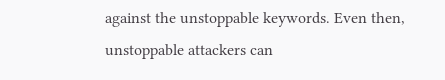against the unstoppable keywords. Even then, unstoppable attackers can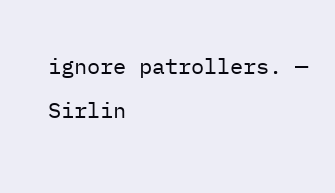ignore patrollers. — Sirlin